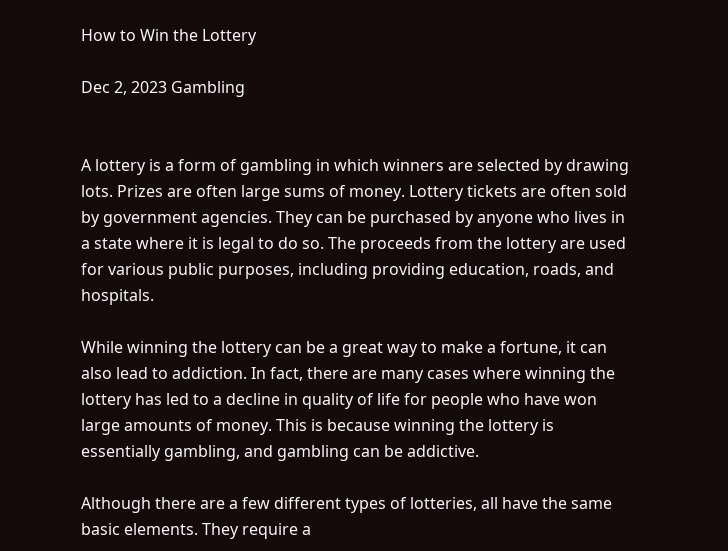How to Win the Lottery

Dec 2, 2023 Gambling


A lottery is a form of gambling in which winners are selected by drawing lots. Prizes are often large sums of money. Lottery tickets are often sold by government agencies. They can be purchased by anyone who lives in a state where it is legal to do so. The proceeds from the lottery are used for various public purposes, including providing education, roads, and hospitals.

While winning the lottery can be a great way to make a fortune, it can also lead to addiction. In fact, there are many cases where winning the lottery has led to a decline in quality of life for people who have won large amounts of money. This is because winning the lottery is essentially gambling, and gambling can be addictive.

Although there are a few different types of lotteries, all have the same basic elements. They require a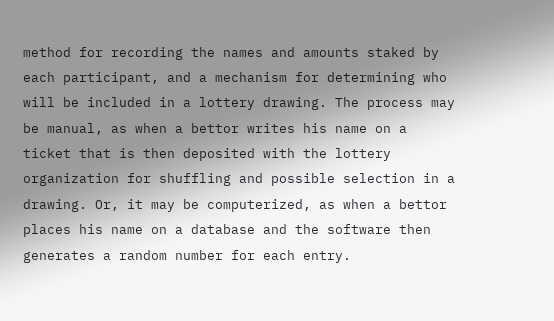method for recording the names and amounts staked by each participant, and a mechanism for determining who will be included in a lottery drawing. The process may be manual, as when a bettor writes his name on a ticket that is then deposited with the lottery organization for shuffling and possible selection in a drawing. Or, it may be computerized, as when a bettor places his name on a database and the software then generates a random number for each entry.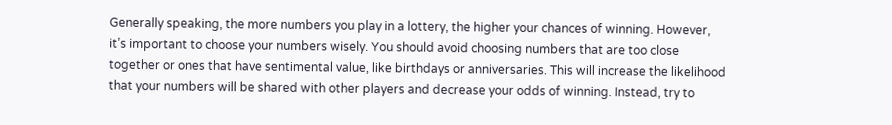Generally speaking, the more numbers you play in a lottery, the higher your chances of winning. However, it’s important to choose your numbers wisely. You should avoid choosing numbers that are too close together or ones that have sentimental value, like birthdays or anniversaries. This will increase the likelihood that your numbers will be shared with other players and decrease your odds of winning. Instead, try to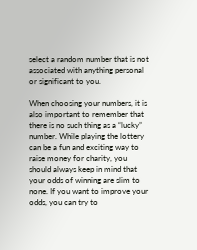select a random number that is not associated with anything personal or significant to you.

When choosing your numbers, it is also important to remember that there is no such thing as a “lucky” number. While playing the lottery can be a fun and exciting way to raise money for charity, you should always keep in mind that your odds of winning are slim to none. If you want to improve your odds, you can try to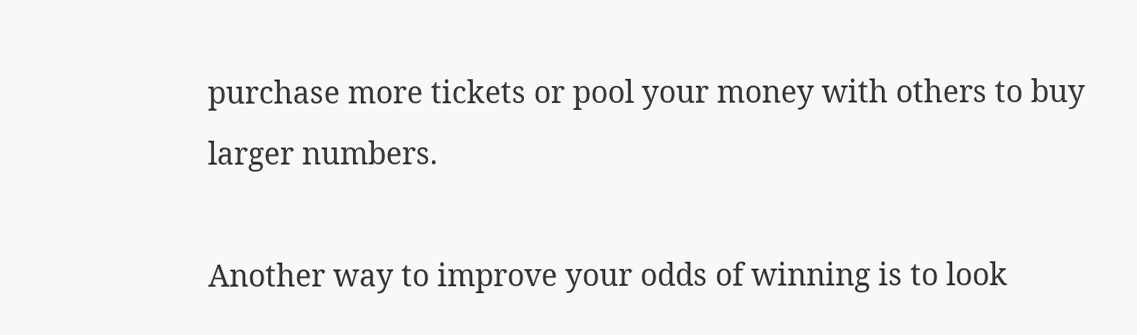purchase more tickets or pool your money with others to buy larger numbers.

Another way to improve your odds of winning is to look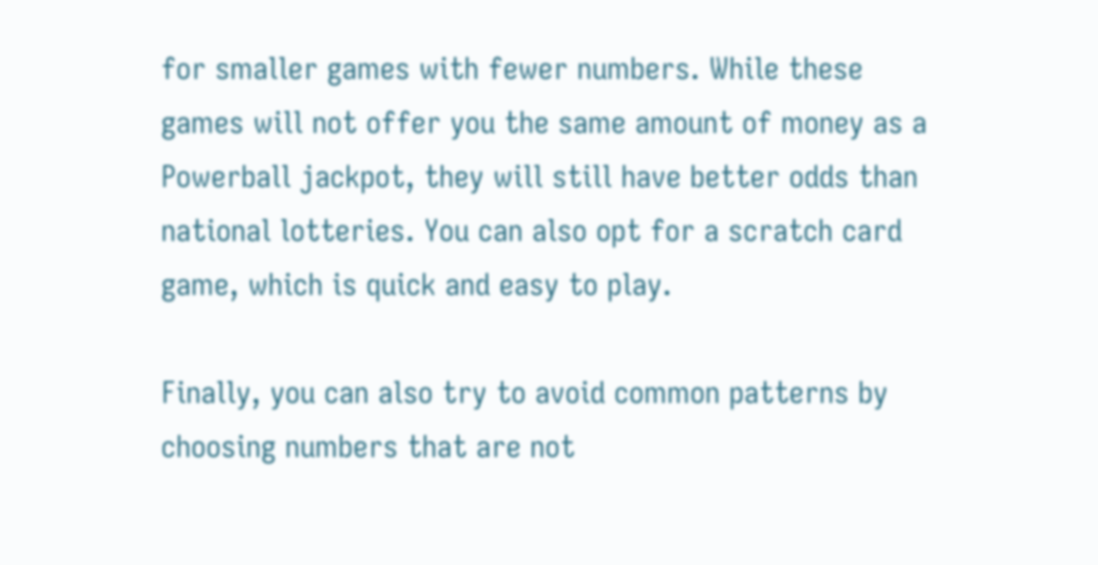for smaller games with fewer numbers. While these games will not offer you the same amount of money as a Powerball jackpot, they will still have better odds than national lotteries. You can also opt for a scratch card game, which is quick and easy to play.

Finally, you can also try to avoid common patterns by choosing numbers that are not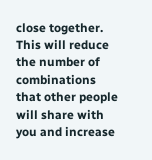close together. This will reduce the number of combinations that other people will share with you and increase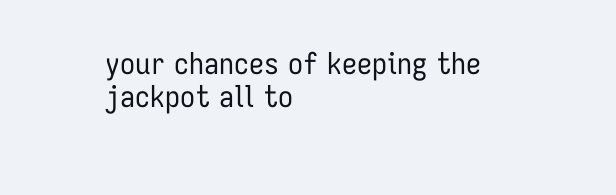your chances of keeping the jackpot all to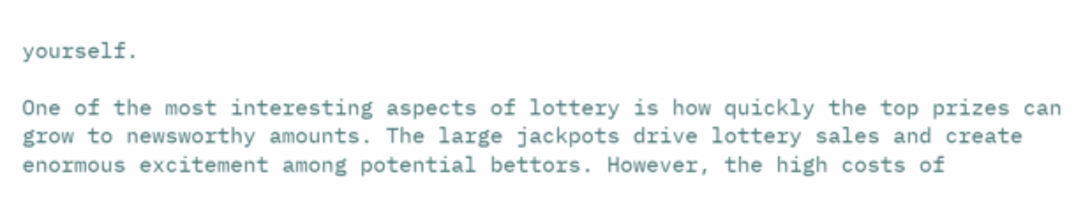yourself.

One of the most interesting aspects of lottery is how quickly the top prizes can grow to newsworthy amounts. The large jackpots drive lottery sales and create enormous excitement among potential bettors. However, the high costs of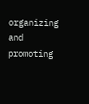organizing and promoting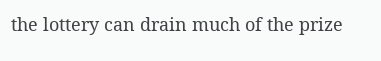the lottery can drain much of the prize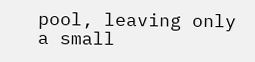pool, leaving only a small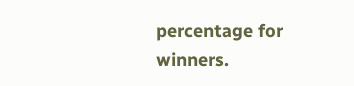percentage for winners.